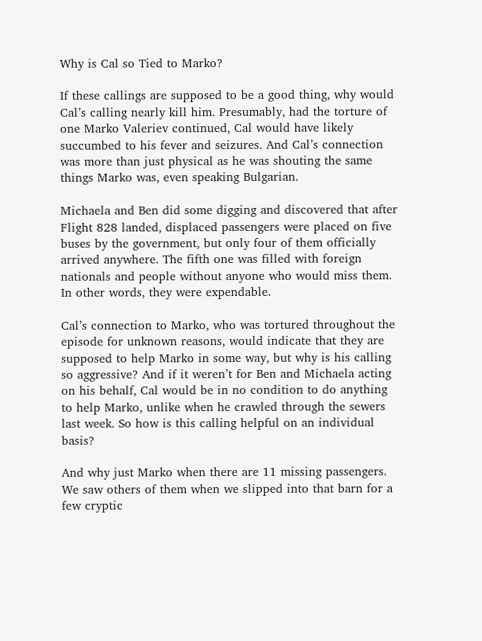Why is Cal so Tied to Marko?

If these callings are supposed to be a good thing, why would Cal’s calling nearly kill him. Presumably, had the torture of one Marko Valeriev continued, Cal would have likely succumbed to his fever and seizures. And Cal’s connection was more than just physical as he was shouting the same things Marko was, even speaking Bulgarian.

Michaela and Ben did some digging and discovered that after Flight 828 landed, displaced passengers were placed on five buses by the government, but only four of them officially arrived anywhere. The fifth one was filled with foreign nationals and people without anyone who would miss them. In other words, they were expendable.

Cal’s connection to Marko, who was tortured throughout the episode for unknown reasons, would indicate that they are supposed to help Marko in some way, but why is his calling so aggressive? And if it weren’t for Ben and Michaela acting on his behalf, Cal would be in no condition to do anything to help Marko, unlike when he crawled through the sewers last week. So how is this calling helpful on an individual basis?

And why just Marko when there are 11 missing passengers. We saw others of them when we slipped into that barn for a few cryptic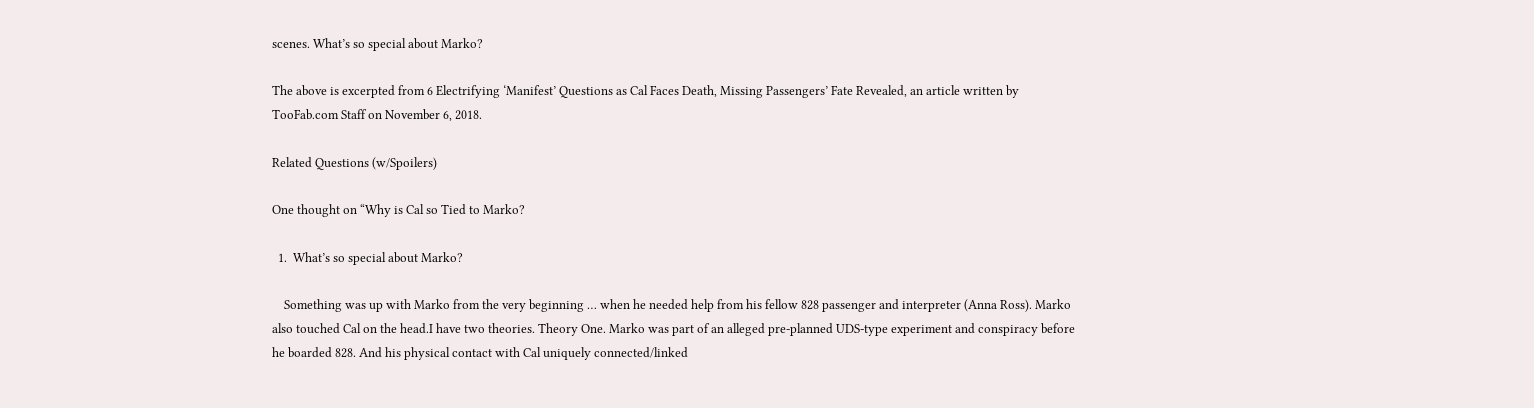scenes. What’s so special about Marko?

The above is excerpted from 6 Electrifying ‘Manifest’ Questions as Cal Faces Death, Missing Passengers’ Fate Revealed, an article written by TooFab.com Staff on November 6, 2018.

Related Questions (w/Spoilers)

One thought on “Why is Cal so Tied to Marko?

  1.  What’s so special about Marko?

    Something was up with Marko from the very beginning … when he needed help from his fellow 828 passenger and interpreter (Anna Ross). Marko also touched Cal on the head.I have two theories. Theory One. Marko was part of an alleged pre-planned UDS-type experiment and conspiracy before he boarded 828. And his physical contact with Cal uniquely connected/linked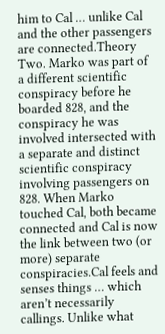him to Cal … unlike Cal and the other passengers are connected.Theory Two. Marko was part of a different scientific conspiracy before he boarded 828, and the conspiracy he was involved intersected with a separate and distinct scientific conspiracy involving passengers on 828. When Marko touched Cal, both became connected and Cal is now the link between two (or more) separate conspiracies.Cal feels and senses things … which aren’t necessarily callings. Unlike what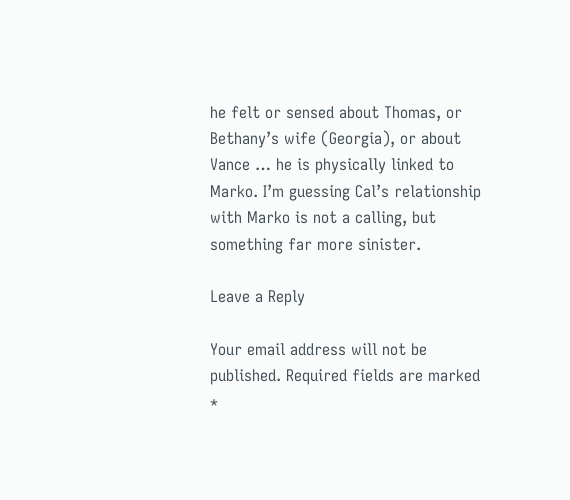he felt or sensed about Thomas, or Bethany’s wife (Georgia), or about Vance … he is physically linked to Marko. I’m guessing Cal’s relationship with Marko is not a calling, but something far more sinister.

Leave a Reply

Your email address will not be published. Required fields are marked *